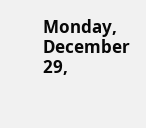Monday, December 29,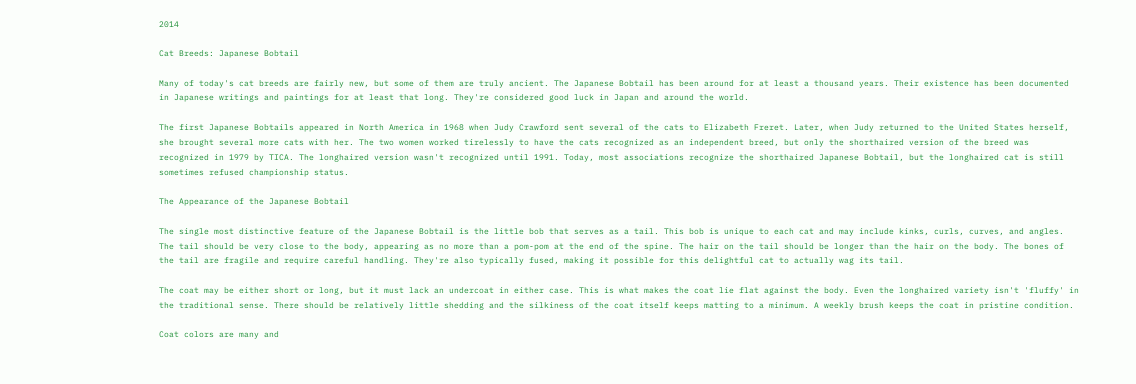2014

Cat Breeds: Japanese Bobtail

Many of today's cat breeds are fairly new, but some of them are truly ancient. The Japanese Bobtail has been around for at least a thousand years. Their existence has been documented in Japanese writings and paintings for at least that long. They're considered good luck in Japan and around the world.

The first Japanese Bobtails appeared in North America in 1968 when Judy Crawford sent several of the cats to Elizabeth Freret. Later, when Judy returned to the United States herself, she brought several more cats with her. The two women worked tirelessly to have the cats recognized as an independent breed, but only the shorthaired version of the breed was recognized in 1979 by TICA. The longhaired version wasn't recognized until 1991. Today, most associations recognize the shorthaired Japanese Bobtail, but the longhaired cat is still sometimes refused championship status.

The Appearance of the Japanese Bobtail

The single most distinctive feature of the Japanese Bobtail is the little bob that serves as a tail. This bob is unique to each cat and may include kinks, curls, curves, and angles. The tail should be very close to the body, appearing as no more than a pom-pom at the end of the spine. The hair on the tail should be longer than the hair on the body. The bones of the tail are fragile and require careful handling. They're also typically fused, making it possible for this delightful cat to actually wag its tail.

The coat may be either short or long, but it must lack an undercoat in either case. This is what makes the coat lie flat against the body. Even the longhaired variety isn't 'fluffy' in the traditional sense. There should be relatively little shedding and the silkiness of the coat itself keeps matting to a minimum. A weekly brush keeps the coat in pristine condition.

Coat colors are many and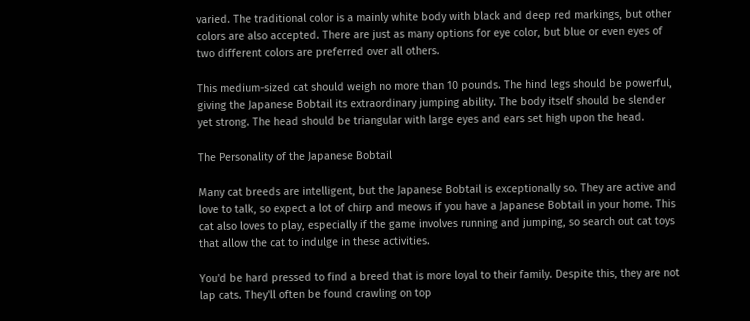varied. The traditional color is a mainly white body with black and deep red markings, but other colors are also accepted. There are just as many options for eye color, but blue or even eyes of two different colors are preferred over all others.

This medium-sized cat should weigh no more than 10 pounds. The hind legs should be powerful, giving the Japanese Bobtail its extraordinary jumping ability. The body itself should be slender yet strong. The head should be triangular with large eyes and ears set high upon the head.

The Personality of the Japanese Bobtail

Many cat breeds are intelligent, but the Japanese Bobtail is exceptionally so. They are active and love to talk, so expect a lot of chirp and meows if you have a Japanese Bobtail in your home. This cat also loves to play, especially if the game involves running and jumping, so search out cat toys that allow the cat to indulge in these activities.

You'd be hard pressed to find a breed that is more loyal to their family. Despite this, they are not lap cats. They'll often be found crawling on top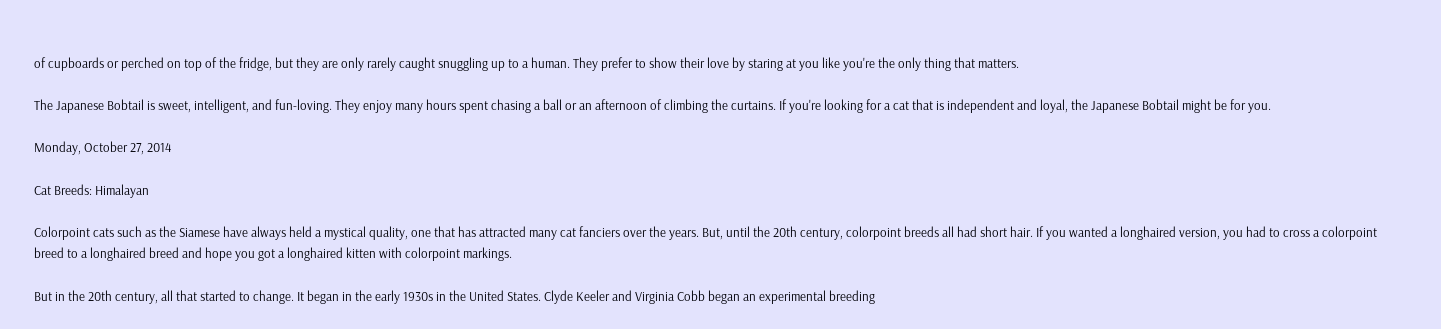of cupboards or perched on top of the fridge, but they are only rarely caught snuggling up to a human. They prefer to show their love by staring at you like you're the only thing that matters.

The Japanese Bobtail is sweet, intelligent, and fun-loving. They enjoy many hours spent chasing a ball or an afternoon of climbing the curtains. If you're looking for a cat that is independent and loyal, the Japanese Bobtail might be for you.

Monday, October 27, 2014

Cat Breeds: Himalayan

Colorpoint cats such as the Siamese have always held a mystical quality, one that has attracted many cat fanciers over the years. But, until the 20th century, colorpoint breeds all had short hair. If you wanted a longhaired version, you had to cross a colorpoint breed to a longhaired breed and hope you got a longhaired kitten with colorpoint markings.

But in the 20th century, all that started to change. It began in the early 1930s in the United States. Clyde Keeler and Virginia Cobb began an experimental breeding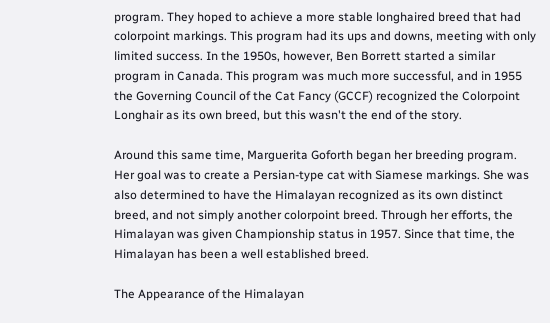program. They hoped to achieve a more stable longhaired breed that had colorpoint markings. This program had its ups and downs, meeting with only limited success. In the 1950s, however, Ben Borrett started a similar program in Canada. This program was much more successful, and in 1955 the Governing Council of the Cat Fancy (GCCF) recognized the Colorpoint Longhair as its own breed, but this wasn't the end of the story.

Around this same time, Marguerita Goforth began her breeding program. Her goal was to create a Persian-type cat with Siamese markings. She was also determined to have the Himalayan recognized as its own distinct breed, and not simply another colorpoint breed. Through her efforts, the Himalayan was given Championship status in 1957. Since that time, the Himalayan has been a well established breed.

The Appearance of the Himalayan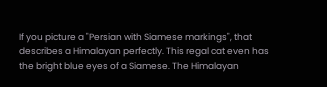If you picture a "Persian with Siamese markings", that describes a Himalayan perfectly. This regal cat even has the bright blue eyes of a Siamese. The Himalayan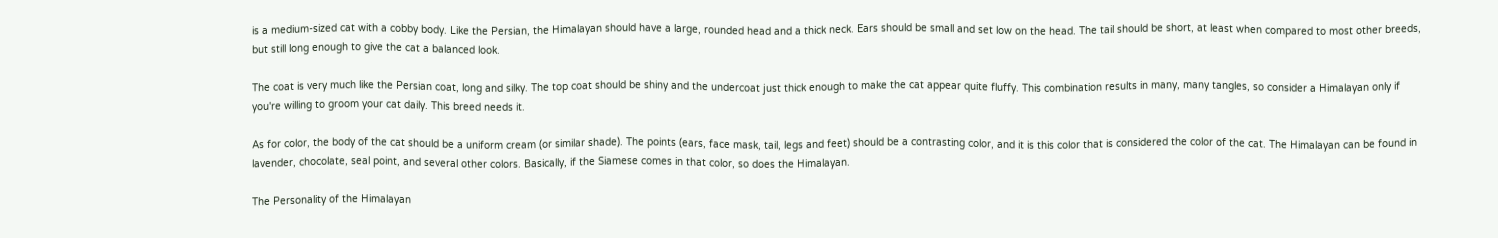is a medium-sized cat with a cobby body. Like the Persian, the Himalayan should have a large, rounded head and a thick neck. Ears should be small and set low on the head. The tail should be short, at least when compared to most other breeds, but still long enough to give the cat a balanced look.

The coat is very much like the Persian coat, long and silky. The top coat should be shiny and the undercoat just thick enough to make the cat appear quite fluffy. This combination results in many, many tangles, so consider a Himalayan only if you're willing to groom your cat daily. This breed needs it.

As for color, the body of the cat should be a uniform cream (or similar shade). The points (ears, face mask, tail, legs and feet) should be a contrasting color, and it is this color that is considered the color of the cat. The Himalayan can be found in lavender, chocolate, seal point, and several other colors. Basically, if the Siamese comes in that color, so does the Himalayan.

The Personality of the Himalayan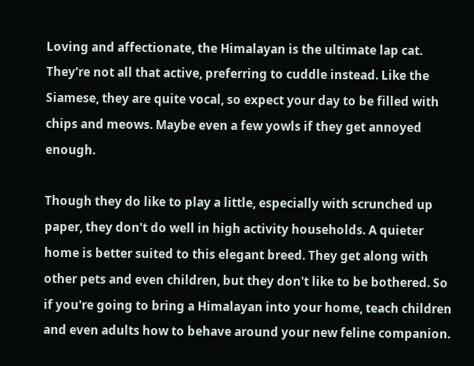Loving and affectionate, the Himalayan is the ultimate lap cat. They're not all that active, preferring to cuddle instead. Like the Siamese, they are quite vocal, so expect your day to be filled with chips and meows. Maybe even a few yowls if they get annoyed enough.

Though they do like to play a little, especially with scrunched up paper, they don't do well in high activity households. A quieter home is better suited to this elegant breed. They get along with other pets and even children, but they don't like to be bothered. So if you're going to bring a Himalayan into your home, teach children and even adults how to behave around your new feline companion.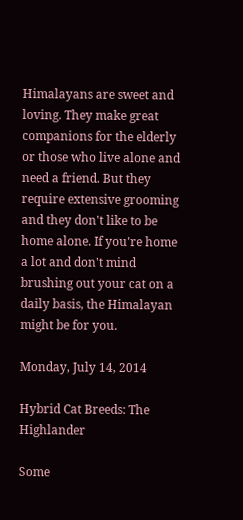Himalayans are sweet and loving. They make great companions for the elderly or those who live alone and need a friend. But they require extensive grooming and they don't like to be home alone. If you're home a lot and don't mind brushing out your cat on a daily basis, the Himalayan might be for you.

Monday, July 14, 2014

Hybrid Cat Breeds: The Highlander

Some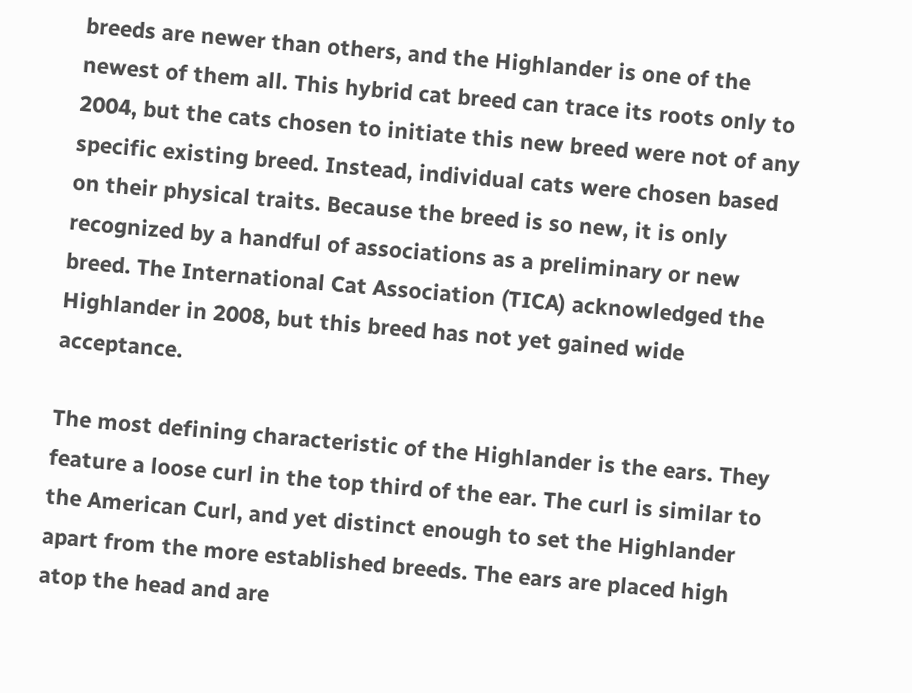breeds are newer than others, and the Highlander is one of the newest of them all. This hybrid cat breed can trace its roots only to 2004, but the cats chosen to initiate this new breed were not of any specific existing breed. Instead, individual cats were chosen based on their physical traits. Because the breed is so new, it is only recognized by a handful of associations as a preliminary or new breed. The International Cat Association (TICA) acknowledged the Highlander in 2008, but this breed has not yet gained wide acceptance.

The most defining characteristic of the Highlander is the ears. They feature a loose curl in the top third of the ear. The curl is similar to the American Curl, and yet distinct enough to set the Highlander apart from the more established breeds. The ears are placed high atop the head and are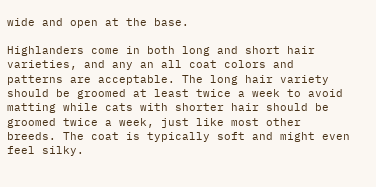wide and open at the base.

Highlanders come in both long and short hair varieties, and any an all coat colors and patterns are acceptable. The long hair variety should be groomed at least twice a week to avoid matting while cats with shorter hair should be groomed twice a week, just like most other breeds. The coat is typically soft and might even feel silky.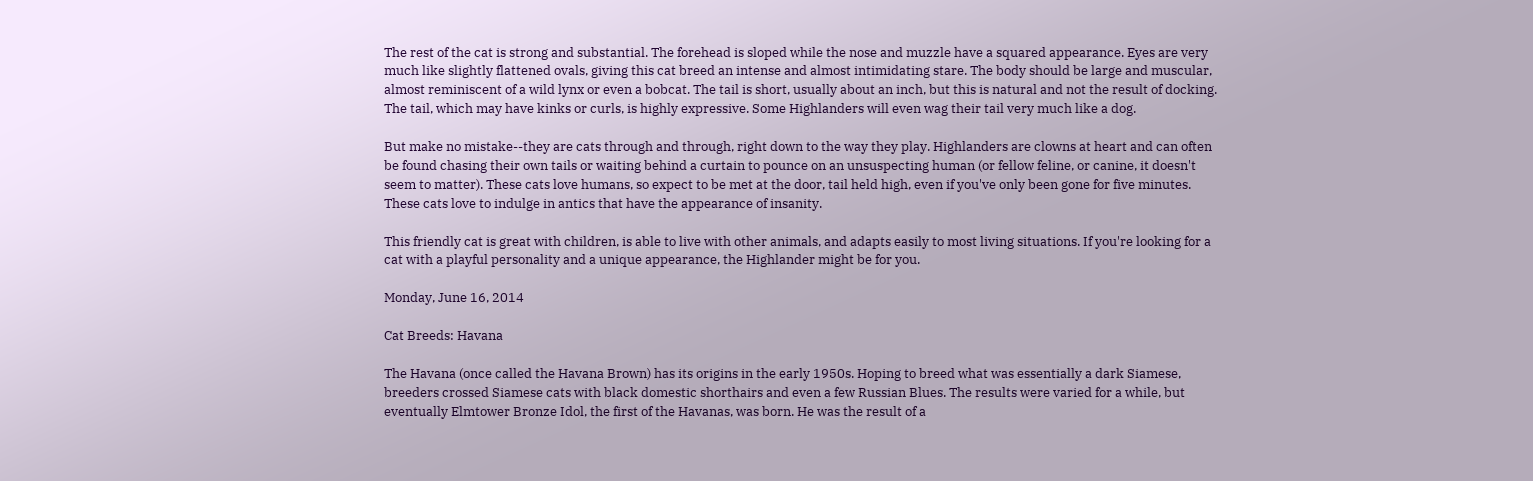The rest of the cat is strong and substantial. The forehead is sloped while the nose and muzzle have a squared appearance. Eyes are very much like slightly flattened ovals, giving this cat breed an intense and almost intimidating stare. The body should be large and muscular, almost reminiscent of a wild lynx or even a bobcat. The tail is short, usually about an inch, but this is natural and not the result of docking. The tail, which may have kinks or curls, is highly expressive. Some Highlanders will even wag their tail very much like a dog.

But make no mistake--they are cats through and through, right down to the way they play. Highlanders are clowns at heart and can often be found chasing their own tails or waiting behind a curtain to pounce on an unsuspecting human (or fellow feline, or canine, it doesn't seem to matter). These cats love humans, so expect to be met at the door, tail held high, even if you've only been gone for five minutes. These cats love to indulge in antics that have the appearance of insanity.

This friendly cat is great with children, is able to live with other animals, and adapts easily to most living situations. If you're looking for a cat with a playful personality and a unique appearance, the Highlander might be for you.

Monday, June 16, 2014

Cat Breeds: Havana

The Havana (once called the Havana Brown) has its origins in the early 1950s. Hoping to breed what was essentially a dark Siamese, breeders crossed Siamese cats with black domestic shorthairs and even a few Russian Blues. The results were varied for a while, but eventually Elmtower Bronze Idol, the first of the Havanas, was born. He was the result of a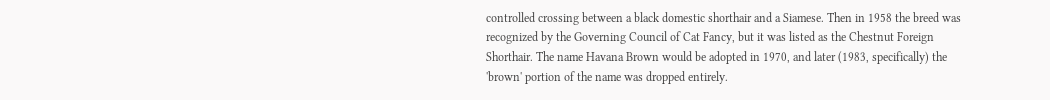controlled crossing between a black domestic shorthair and a Siamese. Then in 1958 the breed was recognized by the Governing Council of Cat Fancy, but it was listed as the Chestnut Foreign Shorthair. The name Havana Brown would be adopted in 1970, and later (1983, specifically) the 'brown' portion of the name was dropped entirely.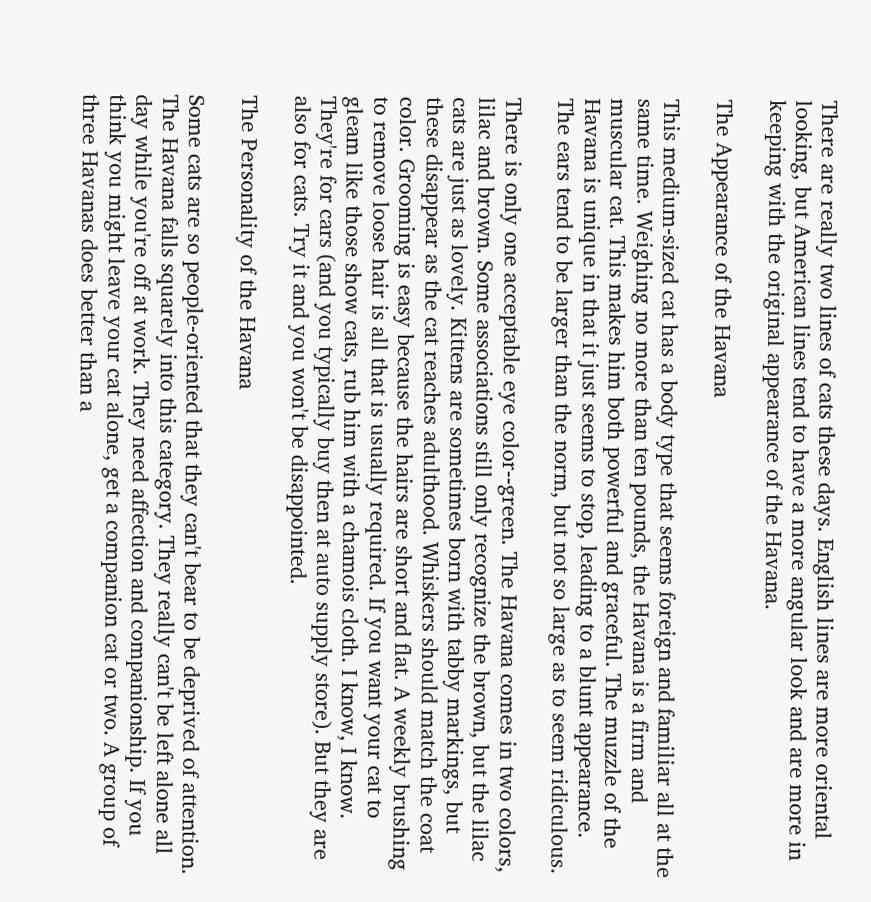There are really two lines of cats these days. English lines are more oriental looking, but American lines tend to have a more angular look and are more in keeping with the original appearance of the Havana.

The Appearance of the Havana

This medium-sized cat has a body type that seems foreign and familiar all at the same time. Weighing no more than ten pounds, the Havana is a firm and muscular cat. This makes him both powerful and graceful. The muzzle of the Havana is unique in that it just seems to stop, leading to a blunt appearance. The ears tend to be larger than the norm, but not so large as to seem ridiculous.

There is only one acceptable eye color--green. The Havana comes in two colors, lilac and brown. Some associations still only recognize the brown, but the lilac cats are just as lovely. Kittens are sometimes born with tabby markings, but these disappear as the cat reaches adulthood. Whiskers should match the coat color. Grooming is easy because the hairs are short and flat. A weekly brushing to remove loose hair is all that is usually required. If you want your cat to gleam like those show cats, rub him with a chamois cloth. I know, I know. They're for cars (and you typically buy then at auto supply store). But they are also for cats. Try it and you won't be disappointed.

The Personality of the Havana

Some cats are so people-oriented that they can't bear to be deprived of attention. The Havana falls squarely into this category. They really can't be left alone all day while you're off at work. They need affection and companionship. If you think you might leave your cat alone, get a companion cat or two. A group of three Havanas does better than a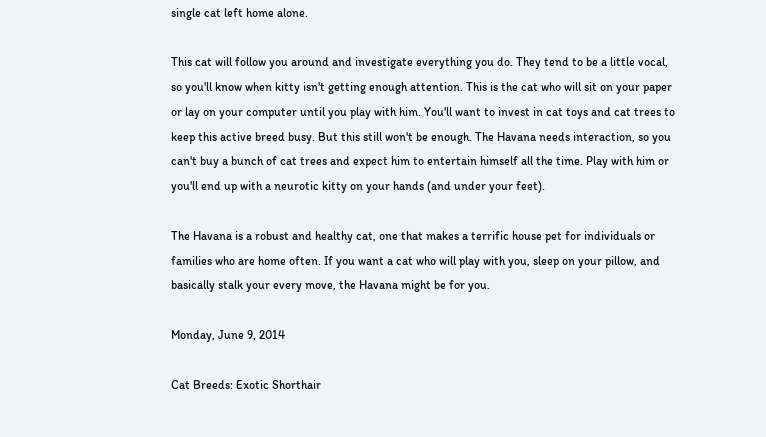single cat left home alone.

This cat will follow you around and investigate everything you do. They tend to be a little vocal, so you'll know when kitty isn't getting enough attention. This is the cat who will sit on your paper or lay on your computer until you play with him. You'll want to invest in cat toys and cat trees to keep this active breed busy. But this still won't be enough. The Havana needs interaction, so you can't buy a bunch of cat trees and expect him to entertain himself all the time. Play with him or you'll end up with a neurotic kitty on your hands (and under your feet).

The Havana is a robust and healthy cat, one that makes a terrific house pet for individuals or families who are home often. If you want a cat who will play with you, sleep on your pillow, and basically stalk your every move, the Havana might be for you.

Monday, June 9, 2014

Cat Breeds: Exotic Shorthair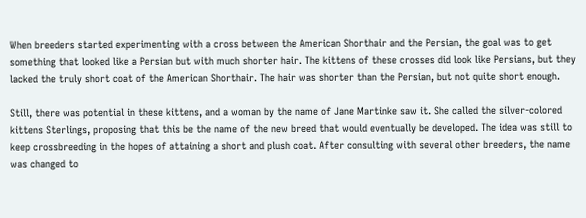When breeders started experimenting with a cross between the American Shorthair and the Persian, the goal was to get something that looked like a Persian but with much shorter hair. The kittens of these crosses did look like Persians, but they lacked the truly short coat of the American Shorthair. The hair was shorter than the Persian, but not quite short enough.

Still, there was potential in these kittens, and a woman by the name of Jane Martinke saw it. She called the silver-colored kittens Sterlings, proposing that this be the name of the new breed that would eventually be developed. The idea was still to keep crossbreeding in the hopes of attaining a short and plush coat. After consulting with several other breeders, the name was changed to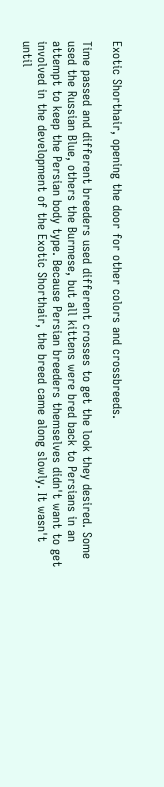Exotic Shorthair, opening the door for other colors and crossbreeds.

Time passed and different breeders used different crosses to get the look they desired. Some used the Russian Blue, others the Burmese, but all kittens were bred back to Persians in an attempt to keep the Persian body type. Because Persian breeders themselves didn't want to get involved in the development of the Exotic Shorthair, the breed came along slowly. It wasn't until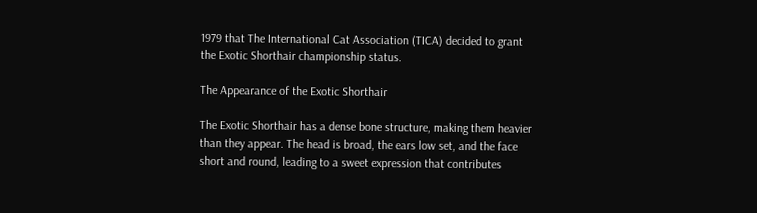1979 that The International Cat Association (TICA) decided to grant the Exotic Shorthair championship status.

The Appearance of the Exotic Shorthair

The Exotic Shorthair has a dense bone structure, making them heavier than they appear. The head is broad, the ears low set, and the face short and round, leading to a sweet expression that contributes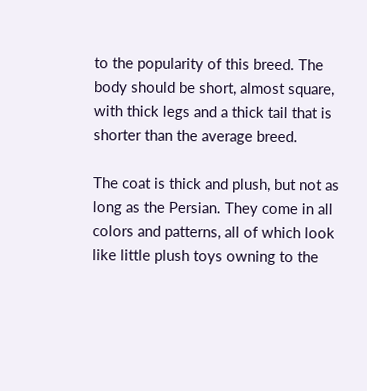to the popularity of this breed. The body should be short, almost square, with thick legs and a thick tail that is shorter than the average breed.

The coat is thick and plush, but not as long as the Persian. They come in all colors and patterns, all of which look like little plush toys owning to the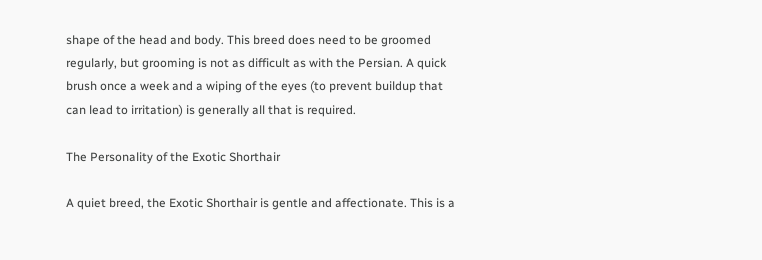shape of the head and body. This breed does need to be groomed regularly, but grooming is not as difficult as with the Persian. A quick brush once a week and a wiping of the eyes (to prevent buildup that can lead to irritation) is generally all that is required.

The Personality of the Exotic Shorthair

A quiet breed, the Exotic Shorthair is gentle and affectionate. This is a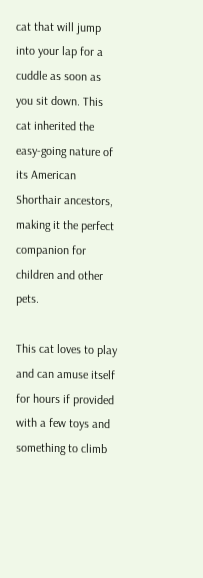cat that will jump into your lap for a cuddle as soon as you sit down. This cat inherited the easy-going nature of its American Shorthair ancestors, making it the perfect companion for children and other pets.

This cat loves to play and can amuse itself for hours if provided with a few toys and something to climb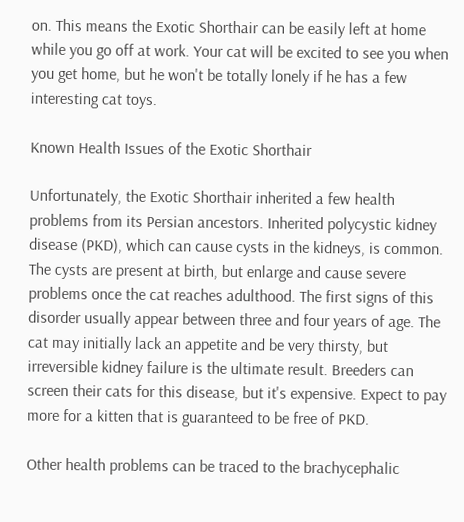on. This means the Exotic Shorthair can be easily left at home while you go off at work. Your cat will be excited to see you when you get home, but he won't be totally lonely if he has a few interesting cat toys.

Known Health Issues of the Exotic Shorthair

Unfortunately, the Exotic Shorthair inherited a few health problems from its Persian ancestors. Inherited polycystic kidney disease (PKD), which can cause cysts in the kidneys, is common. The cysts are present at birth, but enlarge and cause severe problems once the cat reaches adulthood. The first signs of this disorder usually appear between three and four years of age. The cat may initially lack an appetite and be very thirsty, but irreversible kidney failure is the ultimate result. Breeders can screen their cats for this disease, but it's expensive. Expect to pay more for a kitten that is guaranteed to be free of PKD.

Other health problems can be traced to the brachycephalic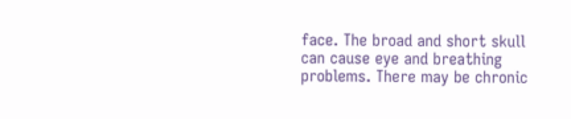face. The broad and short skull can cause eye and breathing problems. There may be chronic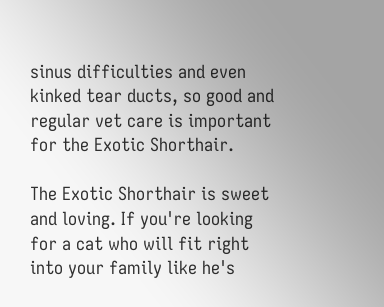sinus difficulties and even kinked tear ducts, so good and regular vet care is important for the Exotic Shorthair.

The Exotic Shorthair is sweet and loving. If you're looking for a cat who will fit right into your family like he's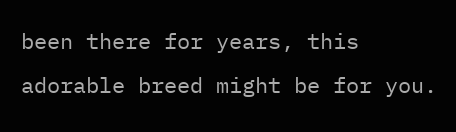been there for years, this adorable breed might be for you.